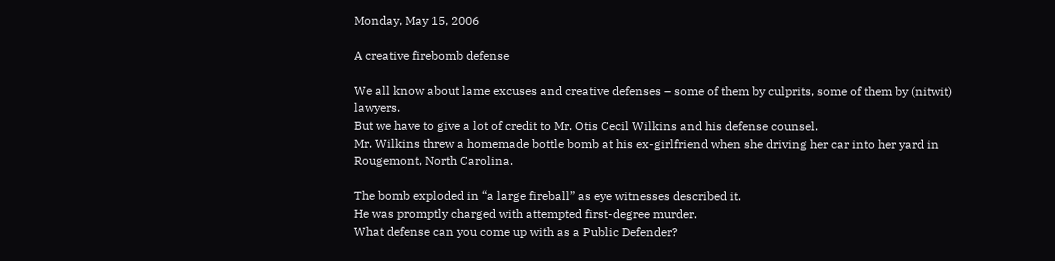Monday, May 15, 2006

A creative firebomb defense

We all know about lame excuses and creative defenses – some of them by culprits, some of them by (nitwit) lawyers.
But we have to give a lot of credit to Mr. Otis Cecil Wilkins and his defense counsel.
Mr. Wilkins threw a homemade bottle bomb at his ex-girlfriend when she driving her car into her yard in Rougemont, North Carolina.

The bomb exploded in “a large fireball” as eye witnesses described it.
He was promptly charged with attempted first-degree murder.
What defense can you come up with as a Public Defender?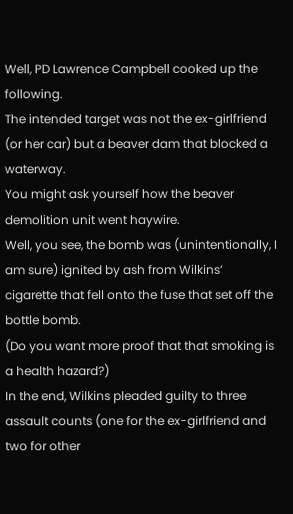Well, PD Lawrence Campbell cooked up the following.
The intended target was not the ex-girlfriend (or her car) but a beaver dam that blocked a waterway.
You might ask yourself how the beaver demolition unit went haywire.
Well, you see, the bomb was (unintentionally, I am sure) ignited by ash from Wilkins’ cigarette that fell onto the fuse that set off the bottle bomb.
(Do you want more proof that that smoking is a health hazard?)
In the end, Wilkins pleaded guilty to three assault counts (one for the ex-girlfriend and two for other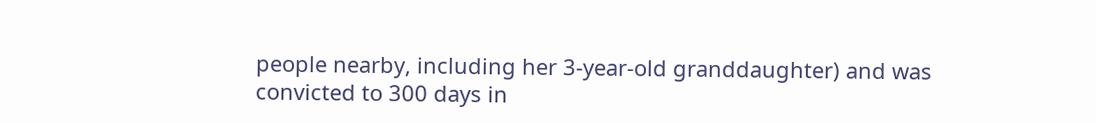people nearby, including her 3-year-old granddaughter) and was convicted to 300 days in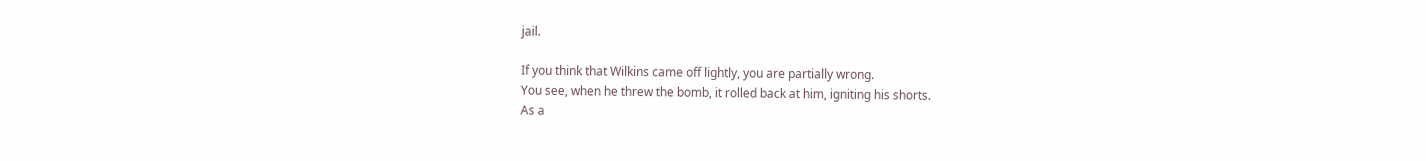jail.

If you think that Wilkins came off lightly, you are partially wrong.
You see, when he threw the bomb, it rolled back at him, igniting his shorts.
As a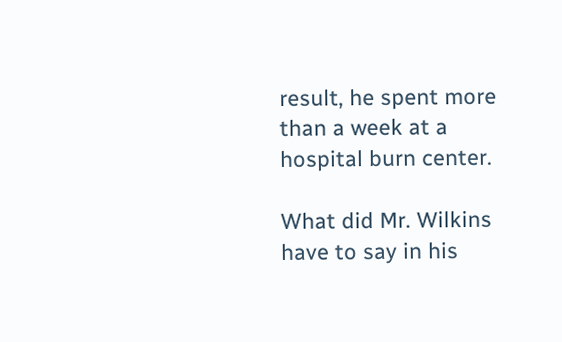result, he spent more than a week at a hospital burn center.

What did Mr. Wilkins have to say in his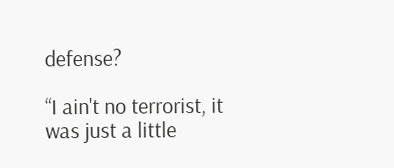defense?

“I ain't no terrorist, it was just a little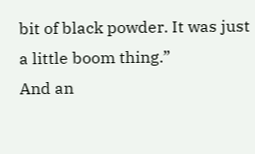bit of black powder. It was just a little boom thing.”
And an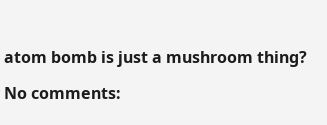atom bomb is just a mushroom thing?

No comments: